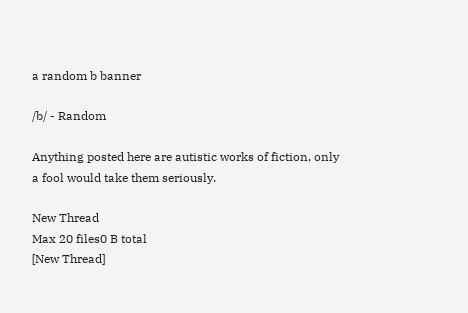a random b banner

/b/ - Random

Anything posted here are autistic works of fiction, only a fool would take them seriously.

New Thread
Max 20 files0 B total
[New Thread]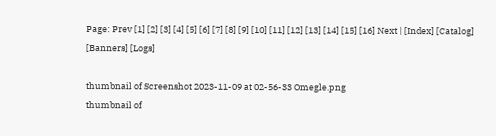Page: Prev [1] [2] [3] [4] [5] [6] [7] [8] [9] [10] [11] [12] [13] [14] [15] [16] Next | [Index] [Catalog] [Banners] [Logs]

thumbnail of Screenshot 2023-11-09 at 02-56-33 Omegle.png
thumbnail of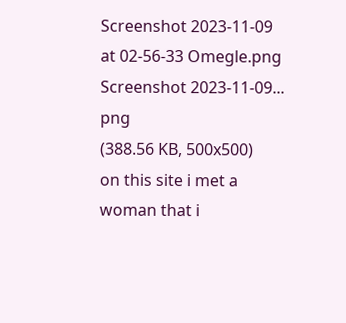Screenshot 2023-11-09 at 02-56-33 Omegle.png
Screenshot 2023-11-09... png
(388.56 KB, 500x500)
on this site i met a woman that i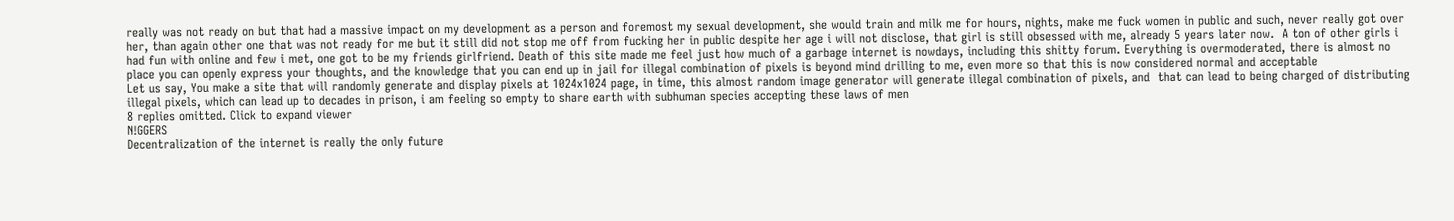really was not ready on but that had a massive impact on my development as a person and foremost my sexual development, she would train and milk me for hours, nights, make me fuck women in public and such, never really got over her, than again other one that was not ready for me but it still did not stop me off from fucking her in public despite her age i will not disclose, that girl is still obsessed with me, already 5 years later now.  A ton of other girls i had fun with online and few i met, one got to be my friends girlfriend. Death of this site made me feel just how much of a garbage internet is nowdays, including this shitty forum. Everything is overmoderated, there is almost no place you can openly express your thoughts, and the knowledge that you can end up in jail for illegal combination of pixels is beyond mind drilling to me, even more so that this is now considered normal and acceptable
Let us say, You make a site that will randomly generate and display pixels at 1024x1024 page, in time, this almost random image generator will generate illegal combination of pixels, and  that can lead to being charged of distributing illegal pixels, which can lead up to decades in prison, i am feeling so empty to share earth with subhuman species accepting these laws of men
8 replies omitted. Click to expand viewer
N!GGERS
Decentralization of the internet is really the only future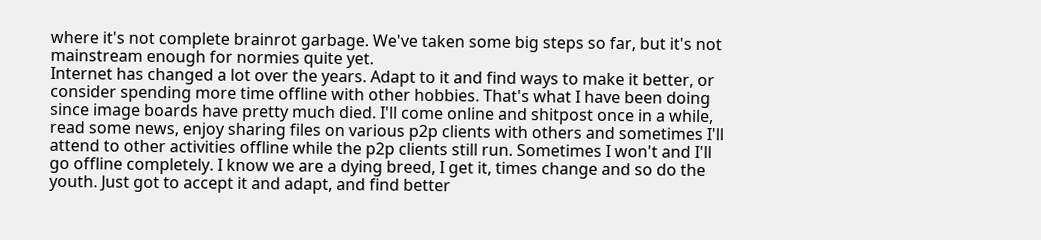where it's not complete brainrot garbage. We've taken some big steps so far, but it's not mainstream enough for normies quite yet.
Internet has changed a lot over the years. Adapt to it and find ways to make it better, or consider spending more time offline with other hobbies. That's what I have been doing since image boards have pretty much died. I'll come online and shitpost once in a while, read some news, enjoy sharing files on various p2p clients with others and sometimes I'll attend to other activities offline while the p2p clients still run. Sometimes I won't and I'll go offline completely. I know we are a dying breed, I get it, times change and so do the youth. Just got to accept it and adapt, and find better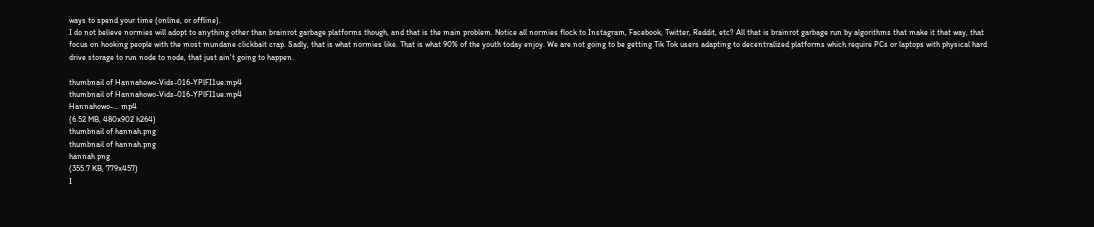ways to spend your time (online, or offline).
I do not believe normies will adopt to anything other than brainrot garbage platforms though, and that is the main problem. Notice all normies flock to Instagram, Facebook, Twitter, Reddit, etc? All that is brainrot garbage run by algorithms that make it that way, that focus on hooking people with the most mundane clickbait crap. Sadly, that is what normies like. That is what 90% of the youth today enjoy. We are not going to be getting Tik Tok users adapting to decentralized platforms which require PCs or laptops with physical hard drive storage to run node to node, that just ain't going to happen.

thumbnail of Hannahowo-Vids-016-YPlFI1ue.mp4
thumbnail of Hannahowo-Vids-016-YPlFI1ue.mp4
Hannahowo-... mp4
(6.52 MB, 480x902 h264)
thumbnail of hannah.png
thumbnail of hannah.png
hannah png
(355.7 KB, 779x457)
I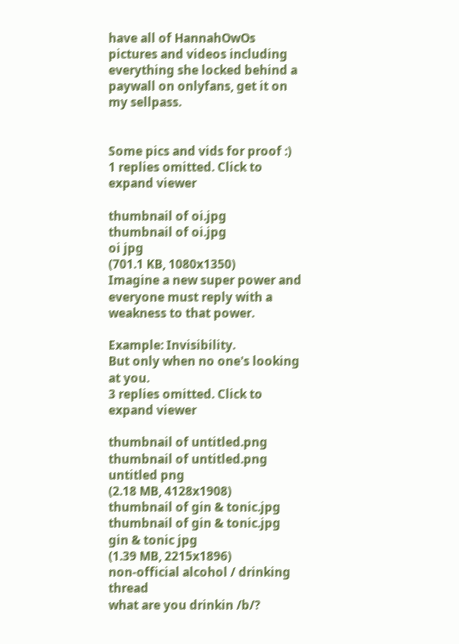have all of HannahOwOs pictures and videos including everything she locked behind a paywall on onlyfans, get it on my sellpass.


Some pics and vids for proof :)
1 replies omitted. Click to expand viewer

thumbnail of oi.jpg
thumbnail of oi.jpg
oi jpg
(701.1 KB, 1080x1350)
Imagine a new super power and everyone must reply with a weakness to that power.

Example: Invisibility.
But only when no one's looking at you.
3 replies omitted. Click to expand viewer

thumbnail of untitled.png
thumbnail of untitled.png
untitled png
(2.18 MB, 4128x1908)
thumbnail of gin & tonic.jpg
thumbnail of gin & tonic.jpg
gin & tonic jpg
(1.39 MB, 2215x1896)
non-official alcohol / drinking thread
what are you drinkin /b/?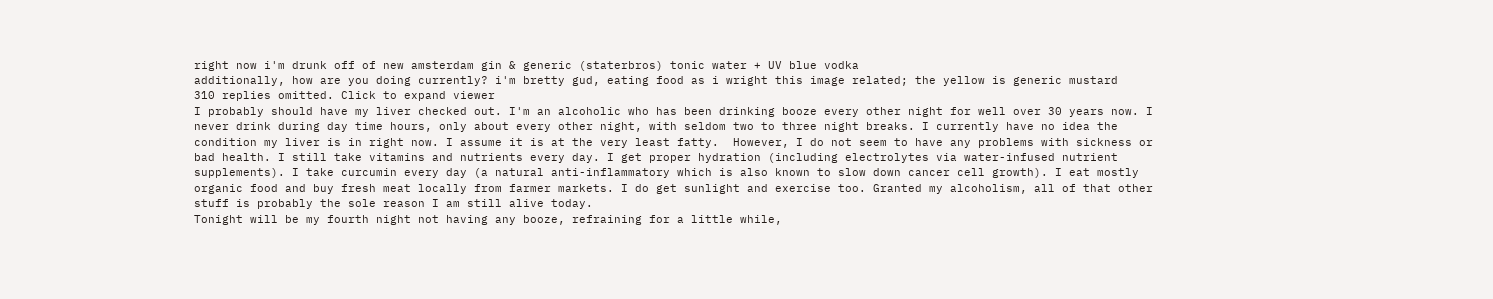right now i'm drunk off of new amsterdam gin & generic (staterbros) tonic water + UV blue vodka
additionally, how are you doing currently? i'm bretty gud, eating food as i wright this image related; the yellow is generic mustard
310 replies omitted. Click to expand viewer
I probably should have my liver checked out. I'm an alcoholic who has been drinking booze every other night for well over 30 years now. I never drink during day time hours, only about every other night, with seldom two to three night breaks. I currently have no idea the condition my liver is in right now. I assume it is at the very least fatty.  However, I do not seem to have any problems with sickness or bad health. I still take vitamins and nutrients every day. I get proper hydration (including electrolytes via water-infused nutrient supplements). I take curcumin every day (a natural anti-inflammatory which is also known to slow down cancer cell growth). I eat mostly organic food and buy fresh meat locally from farmer markets. I do get sunlight and exercise too. Granted my alcoholism, all of that other stuff is probably the sole reason I am still alive today.
Tonight will be my fourth night not having any booze, refraining for a little while,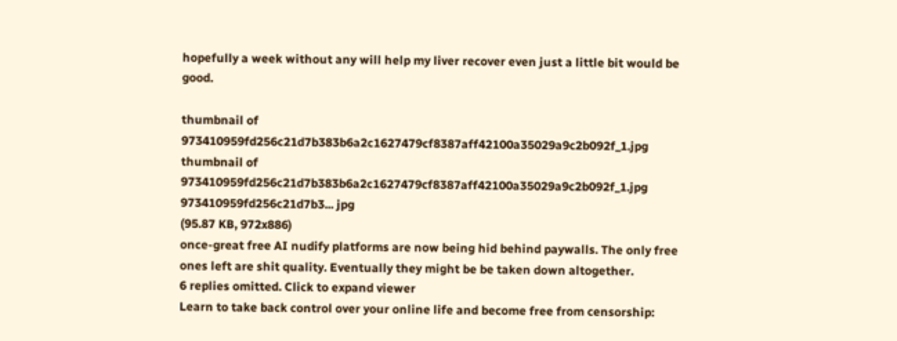hopefully a week without any will help my liver recover even just a little bit would be good.

thumbnail of 973410959fd256c21d7b383b6a2c1627479cf8387aff42100a35029a9c2b092f_1.jpg
thumbnail of 973410959fd256c21d7b383b6a2c1627479cf8387aff42100a35029a9c2b092f_1.jpg
973410959fd256c21d7b3... jpg
(95.87 KB, 972x886)
once-great free AI nudify platforms are now being hid behind paywalls. The only free ones left are shit quality. Eventually they might be be taken down altogether.
6 replies omitted. Click to expand viewer
Learn to take back control over your online life and become free from censorship: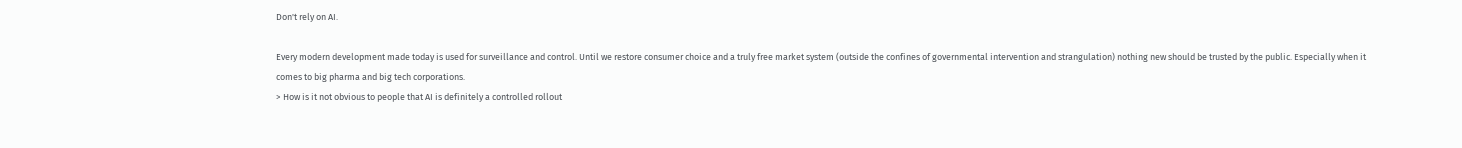Don't rely on AI.

Every modern development made today is used for surveillance and control. Until we restore consumer choice and a truly free market system (outside the confines of governmental intervention and strangulation) nothing new should be trusted by the public. Especially when it comes to big pharma and big tech corporations.
> How is it not obvious to people that AI is definitely a controlled rollout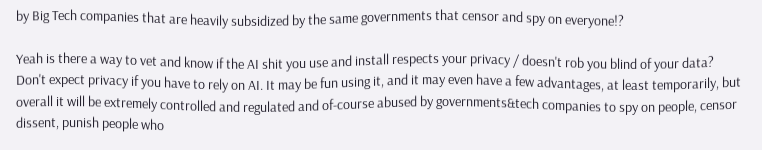by Big Tech companies that are heavily subsidized by the same governments that censor and spy on everyone!?

Yeah is there a way to vet and know if the AI shit you use and install respects your privacy / doesn't rob you blind of your data?
Don't expect privacy if you have to rely on AI. It may be fun using it, and it may even have a few advantages, at least temporarily, but overall it will be extremely controlled and regulated and of-course abused by governments&tech companies to spy on people, censor dissent, punish people who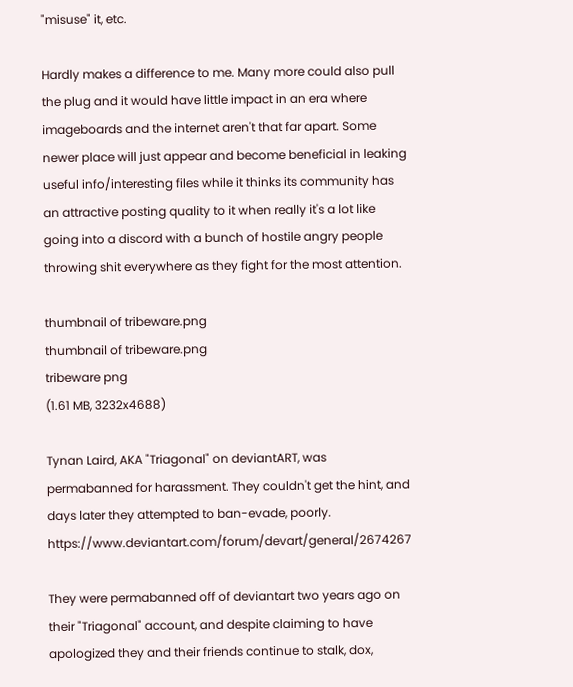"misuse" it, etc.

Hardly makes a difference to me. Many more could also pull the plug and it would have little impact in an era where imageboards and the internet aren't that far apart. Some newer place will just appear and become beneficial in leaking useful info/interesting files while it thinks its community has an attractive posting quality to it when really it's a lot like going into a discord with a bunch of hostile angry people throwing shit everywhere as they fight for the most attention.

thumbnail of tribeware.png
thumbnail of tribeware.png
tribeware png
(1.61 MB, 3232x4688)

Tynan Laird, AKA "Triagonal" on deviantART, was permabanned for harassment. They couldn't get the hint, and days later they attempted to ban-evade, poorly. https://www.deviantart.com/forum/devart/general/2674267

They were permabanned off of deviantart two years ago on their "Triagonal" account, and despite claiming to have apologized they and their friends continue to stalk, dox,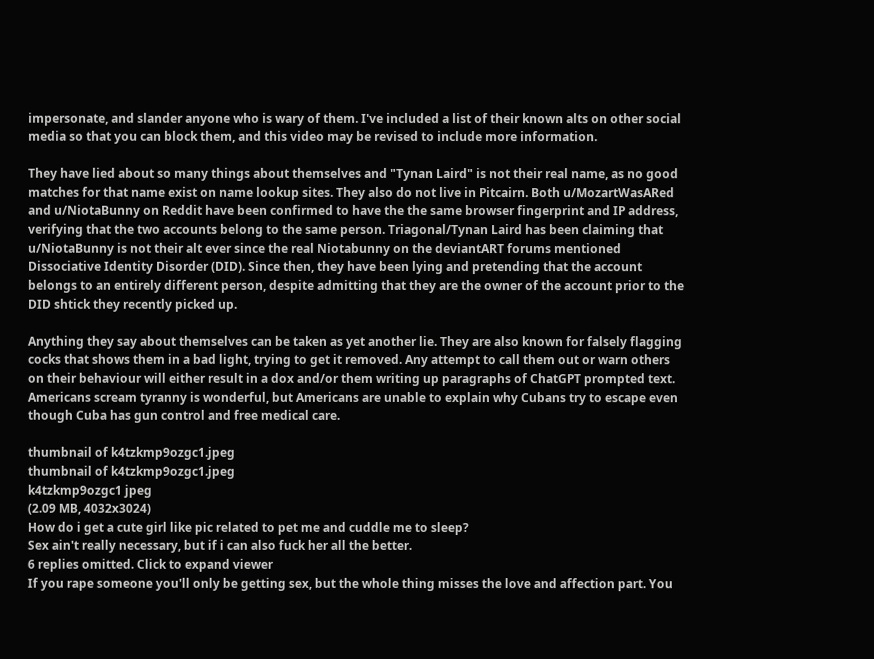impersonate, and slander anyone who is wary of them. I've included a list of their known alts on other social media so that you can block them, and this video may be revised to include more information.

They have lied about so many things about themselves and "Tynan Laird" is not their real name, as no good matches for that name exist on name lookup sites. They also do not live in Pitcairn. Both u/MozartWasARed and u/NiotaBunny on Reddit have been confirmed to have the the same browser fingerprint and IP address, verifying that the two accounts belong to the same person. Triagonal/Tynan Laird has been claiming that u/NiotaBunny is not their alt ever since the real Niotabunny on the deviantART forums mentioned Dissociative Identity Disorder (DID). Since then, they have been lying and pretending that the account belongs to an entirely different person, despite admitting that they are the owner of the account prior to the DID shtick they recently picked up.

Anything they say about themselves can be taken as yet another lie. They are also known for falsely flagging cocks that shows them in a bad light, trying to get it removed. Any attempt to call them out or warn others on their behaviour will either result in a dox and/or them writing up paragraphs of ChatGPT prompted text.
Americans scream tyranny is wonderful, but Americans are unable to explain why Cubans try to escape even though Cuba has gun control and free medical care.

thumbnail of k4tzkmp9ozgc1.jpeg
thumbnail of k4tzkmp9ozgc1.jpeg
k4tzkmp9ozgc1 jpeg
(2.09 MB, 4032x3024)
How do i get a cute girl like pic related to pet me and cuddle me to sleep?
Sex ain't really necessary, but if i can also fuck her all the better.
6 replies omitted. Click to expand viewer
If you rape someone you'll only be getting sex, but the whole thing misses the love and affection part. You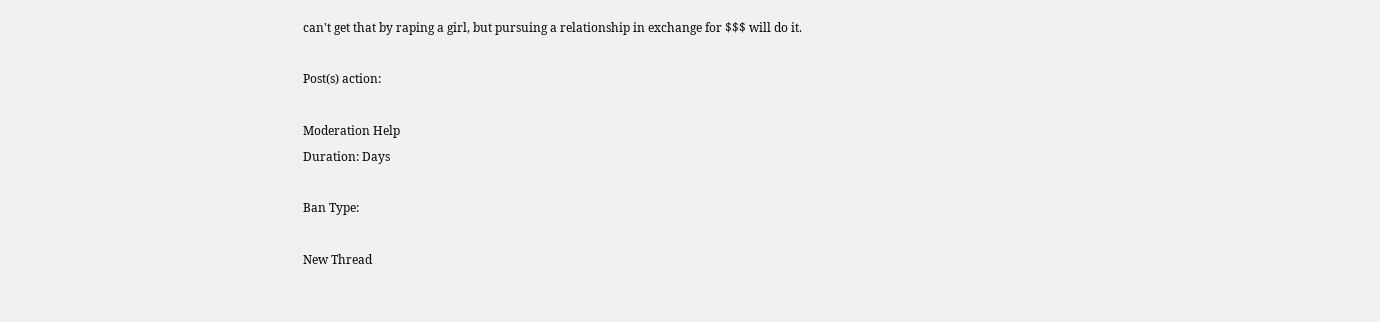can't get that by raping a girl, but pursuing a relationship in exchange for $$$ will do it.

Post(s) action:

Moderation Help
Duration: Days

Ban Type:

New Thread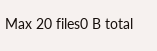Max 20 files0 B total